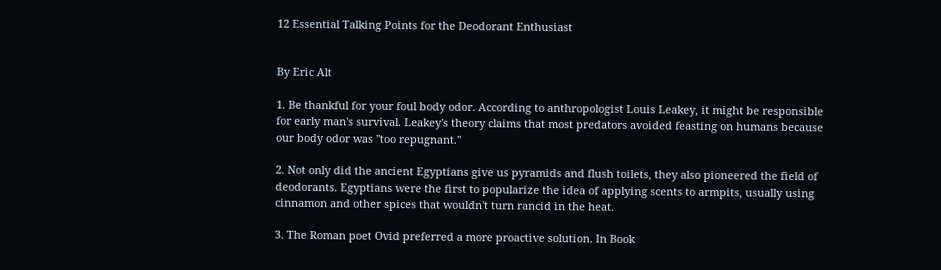12 Essential Talking Points for the Deodorant Enthusiast


By Eric Alt

1. Be thankful for your foul body odor. According to anthropologist Louis Leakey, it might be responsible for early man's survival. Leakey's theory claims that most predators avoided feasting on humans because our body odor was "too repugnant."

2. Not only did the ancient Egyptians give us pyramids and flush toilets, they also pioneered the field of deodorants. Egyptians were the first to popularize the idea of applying scents to armpits, usually using cinnamon and other spices that wouldn't turn rancid in the heat.

3. The Roman poet Ovid preferred a more proactive solution. In Book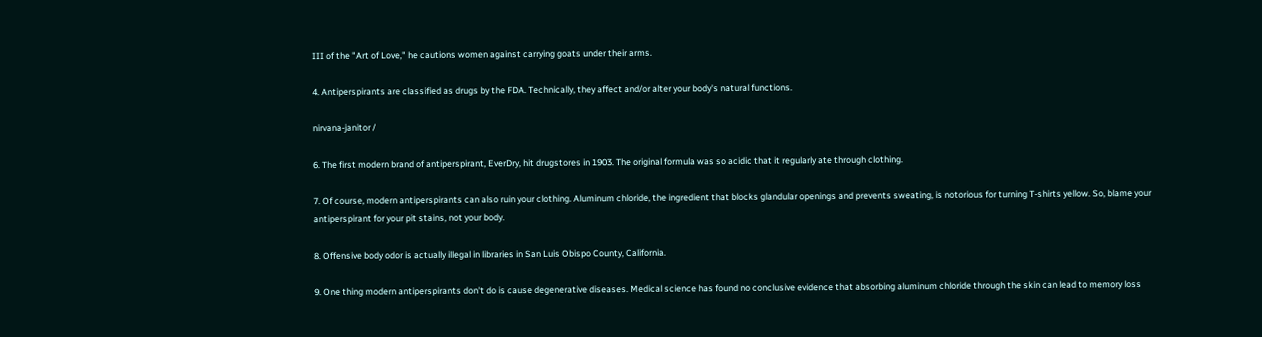III of the "Art of Love," he cautions women against carrying goats under their arms.

4. Antiperspirants are classified as drugs by the FDA. Technically, they affect and/or alter your body's natural functions.

nirvana-janitor /

6. The first modern brand of antiperspirant, EverDry, hit drugstores in 1903. The original formula was so acidic that it regularly ate through clothing.

7. Of course, modern antiperspirants can also ruin your clothing. Aluminum chloride, the ingredient that blocks glandular openings and prevents sweating, is notorious for turning T-shirts yellow. So, blame your antiperspirant for your pit stains, not your body.

8. Offensive body odor is actually illegal in libraries in San Luis Obispo County, California.

9. One thing modern antiperspirants don't do is cause degenerative diseases. Medical science has found no conclusive evidence that absorbing aluminum chloride through the skin can lead to memory loss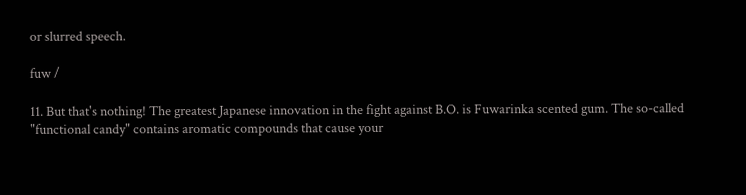or slurred speech.

fuw /

11. But that's nothing! The greatest Japanese innovation in the fight against B.O. is Fuwarinka scented gum. The so-called "functional candy" contains aromatic compounds that cause your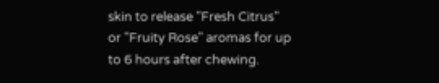skin to release "Fresh Citrus" or "Fruity Rose" aromas for up to 6 hours after chewing.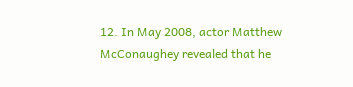12. In May 2008, actor Matthew McConaughey revealed that he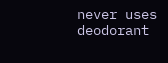never uses deodorant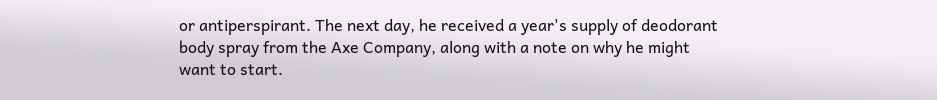or antiperspirant. The next day, he received a year's supply of deodorant body spray from the Axe Company, along with a note on why he might want to start.